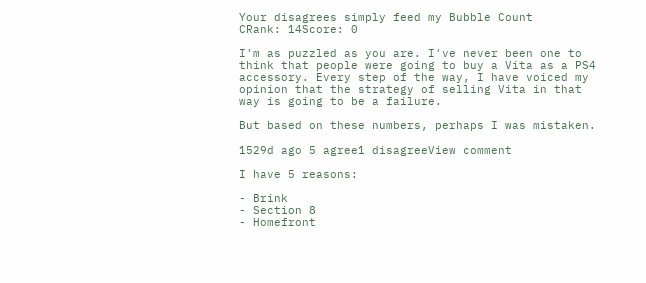Your disagrees simply feed my Bubble Count
CRank: 14Score: 0

I'm as puzzled as you are. I've never been one to think that people were going to buy a Vita as a PS4 accessory. Every step of the way, I have voiced my opinion that the strategy of selling Vita in that way is going to be a failure.

But based on these numbers, perhaps I was mistaken.

1529d ago 5 agree1 disagreeView comment

I have 5 reasons:

- Brink
- Section 8
- Homefront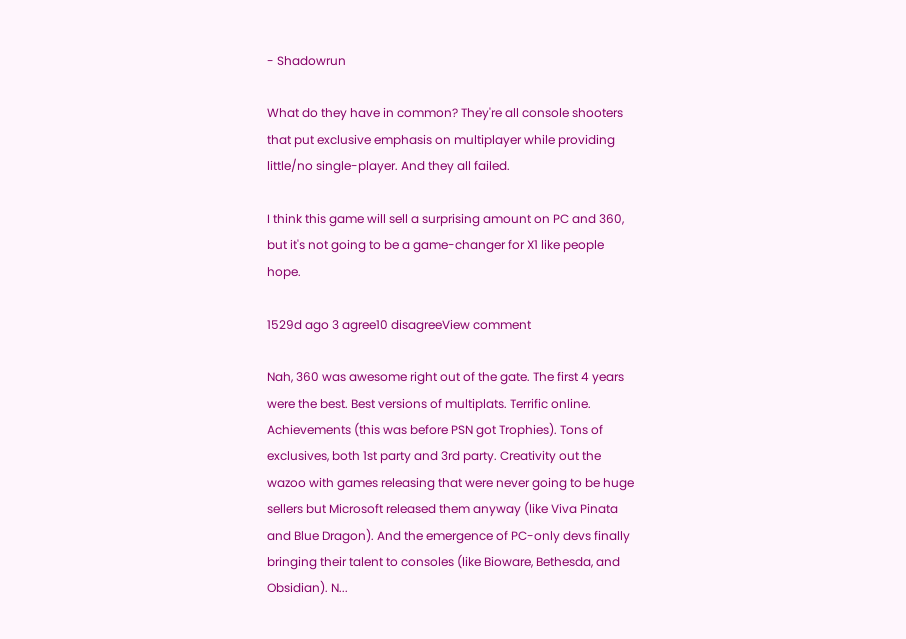- Shadowrun

What do they have in common? They're all console shooters that put exclusive emphasis on multiplayer while providing little/no single-player. And they all failed.

I think this game will sell a surprising amount on PC and 360, but it's not going to be a game-changer for X1 like people hope.

1529d ago 3 agree10 disagreeView comment

Nah, 360 was awesome right out of the gate. The first 4 years were the best. Best versions of multiplats. Terrific online. Achievements (this was before PSN got Trophies). Tons of exclusives, both 1st party and 3rd party. Creativity out the wazoo with games releasing that were never going to be huge sellers but Microsoft released them anyway (like Viva Pinata and Blue Dragon). And the emergence of PC-only devs finally bringing their talent to consoles (like Bioware, Bethesda, and Obsidian). N...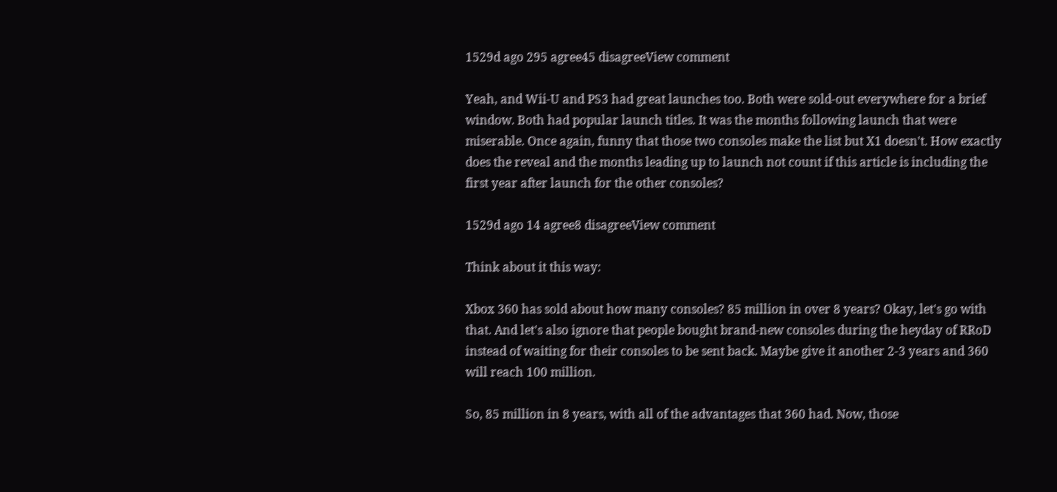1529d ago 295 agree45 disagreeView comment

Yeah, and Wii-U and PS3 had great launches too. Both were sold-out everywhere for a brief window. Both had popular launch titles. It was the months following launch that were miserable. Once again, funny that those two consoles make the list but X1 doesn't. How exactly does the reveal and the months leading up to launch not count if this article is including the first year after launch for the other consoles?

1529d ago 14 agree8 disagreeView comment

Think about it this way:

Xbox 360 has sold about how many consoles? 85 million in over 8 years? Okay, let's go with that. And let's also ignore that people bought brand-new consoles during the heyday of RRoD instead of waiting for their consoles to be sent back. Maybe give it another 2-3 years and 360 will reach 100 million.

So, 85 million in 8 years, with all of the advantages that 360 had. Now, those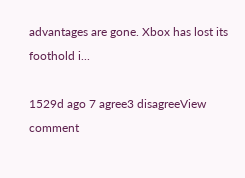advantages are gone. Xbox has lost its foothold i...

1529d ago 7 agree3 disagreeView comment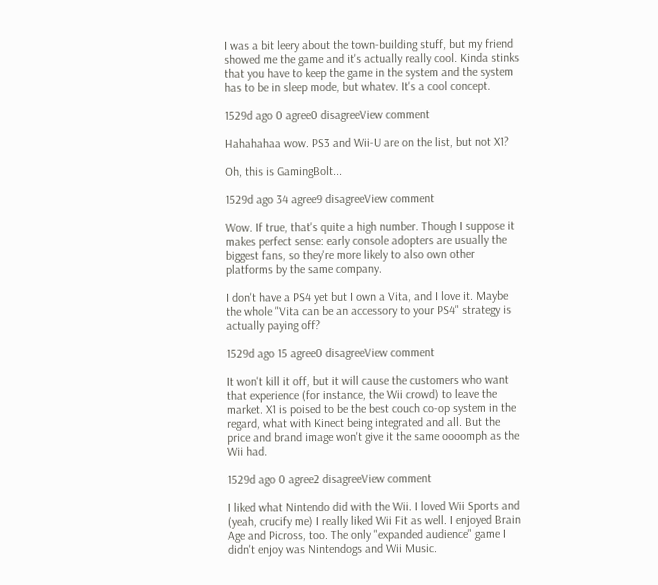I was a bit leery about the town-building stuff, but my friend showed me the game and it's actually really cool. Kinda stinks that you have to keep the game in the system and the system has to be in sleep mode, but whatev. It's a cool concept.

1529d ago 0 agree0 disagreeView comment

Hahahahaa wow. PS3 and Wii-U are on the list, but not X1?

Oh, this is GamingBolt...

1529d ago 34 agree9 disagreeView comment

Wow. If true, that's quite a high number. Though I suppose it makes perfect sense: early console adopters are usually the biggest fans, so they're more likely to also own other platforms by the same company.

I don't have a PS4 yet but I own a Vita, and I love it. Maybe the whole "Vita can be an accessory to your PS4" strategy is actually paying off?

1529d ago 15 agree0 disagreeView comment

It won't kill it off, but it will cause the customers who want that experience (for instance, the Wii crowd) to leave the market. X1 is poised to be the best couch co-op system in the regard, what with Kinect being integrated and all. But the price and brand image won't give it the same oooomph as the Wii had.

1529d ago 0 agree2 disagreeView comment

I liked what Nintendo did with the Wii. I loved Wii Sports and (yeah, crucify me) I really liked Wii Fit as well. I enjoyed Brain Age and Picross, too. The only "expanded audience" game I didn't enjoy was Nintendogs and Wii Music.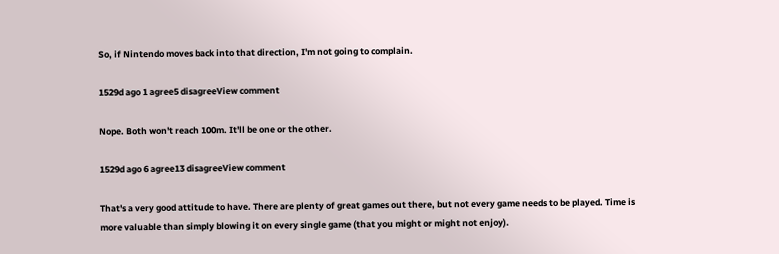So, if Nintendo moves back into that direction, I'm not going to complain.

1529d ago 1 agree5 disagreeView comment

Nope. Both won't reach 100m. It'll be one or the other.

1529d ago 6 agree13 disagreeView comment

That's a very good attitude to have. There are plenty of great games out there, but not every game needs to be played. Time is more valuable than simply blowing it on every single game (that you might or might not enjoy).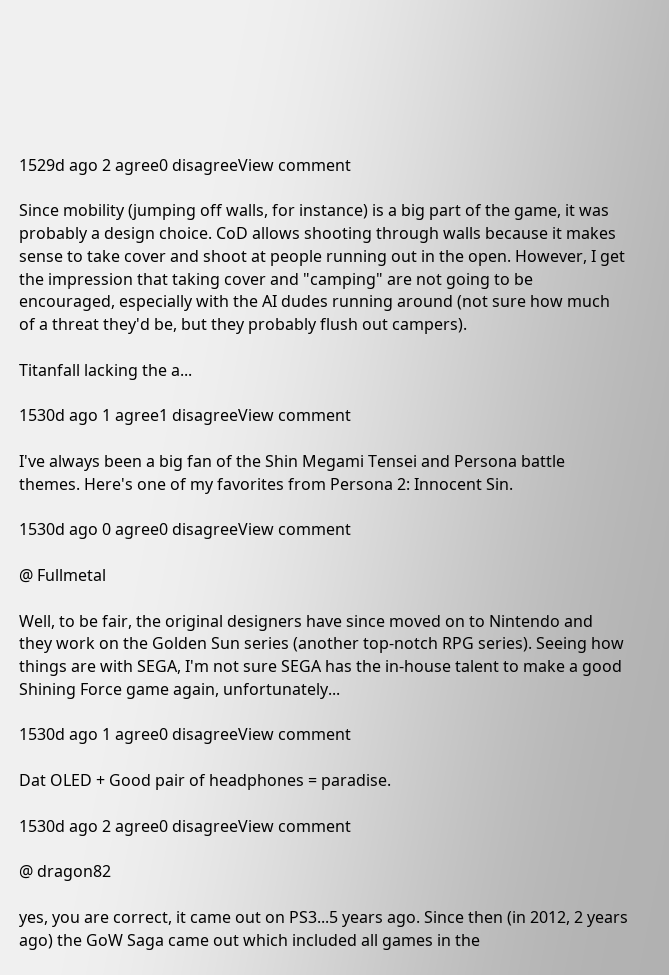1529d ago 2 agree0 disagreeView comment

Since mobility (jumping off walls, for instance) is a big part of the game, it was probably a design choice. CoD allows shooting through walls because it makes sense to take cover and shoot at people running out in the open. However, I get the impression that taking cover and "camping" are not going to be encouraged, especially with the AI dudes running around (not sure how much of a threat they'd be, but they probably flush out campers).

Titanfall lacking the a...

1530d ago 1 agree1 disagreeView comment

I've always been a big fan of the Shin Megami Tensei and Persona battle themes. Here's one of my favorites from Persona 2: Innocent Sin.

1530d ago 0 agree0 disagreeView comment

@ Fullmetal

Well, to be fair, the original designers have since moved on to Nintendo and they work on the Golden Sun series (another top-notch RPG series). Seeing how things are with SEGA, I'm not sure SEGA has the in-house talent to make a good Shining Force game again, unfortunately...

1530d ago 1 agree0 disagreeView comment

Dat OLED + Good pair of headphones = paradise.

1530d ago 2 agree0 disagreeView comment

@ dragon82

yes, you are correct, it came out on PS3...5 years ago. Since then (in 2012, 2 years ago) the GoW Saga came out which included all games in the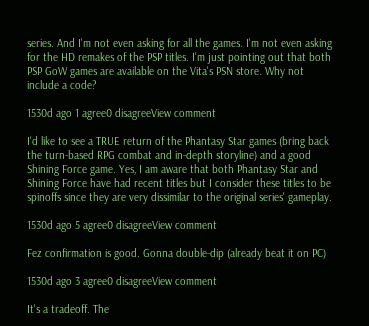series. And I'm not even asking for all the games. I'm not even asking for the HD remakes of the PSP titles. I'm just pointing out that both PSP GoW games are available on the Vita's PSN store. Why not include a code?

1530d ago 1 agree0 disagreeView comment

I'd like to see a TRUE return of the Phantasy Star games (bring back the turn-based RPG combat and in-depth storyline) and a good Shining Force game. Yes, I am aware that both Phantasy Star and Shining Force have had recent titles but I consider these titles to be spinoffs since they are very dissimilar to the original series' gameplay.

1530d ago 5 agree0 disagreeView comment

Fez confirmation is good. Gonna double-dip (already beat it on PC)

1530d ago 3 agree0 disagreeView comment

It's a tradeoff. The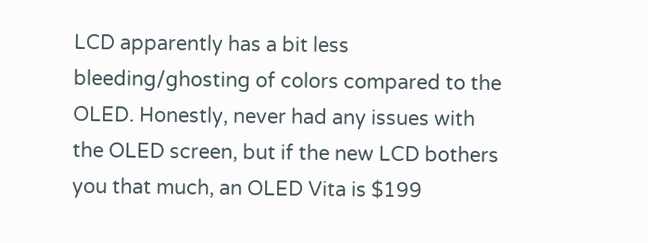LCD apparently has a bit less bleeding/ghosting of colors compared to the OLED. Honestly, never had any issues with the OLED screen, but if the new LCD bothers you that much, an OLED Vita is $199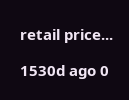retail price...

1530d ago 0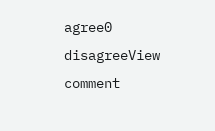agree0 disagreeView comment